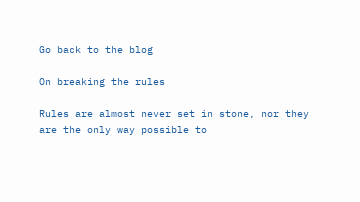Go back to the blog

On breaking the rules

Rules are almost never set in stone, nor they are the only way possible to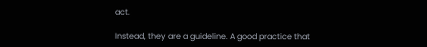act.

Instead, they are a guideline. A good practice that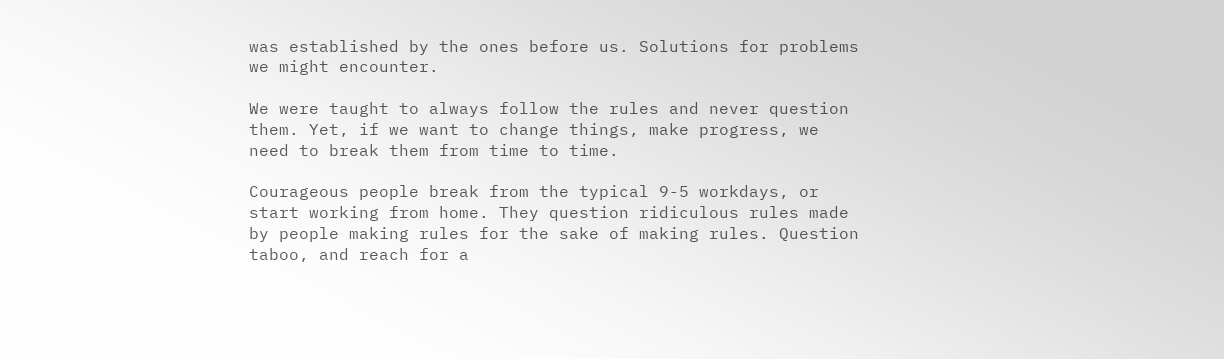was established by the ones before us. Solutions for problems we might encounter.

We were taught to always follow the rules and never question them. Yet, if we want to change things, make progress, we need to break them from time to time.

Courageous people break from the typical 9-5 workdays, or start working from home. They question ridiculous rules made by people making rules for the sake of making rules. Question taboo, and reach for a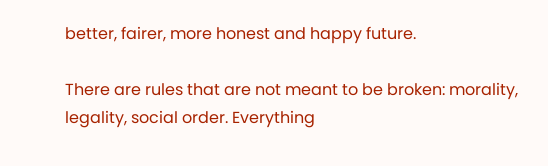better, fairer, more honest and happy future.

There are rules that are not meant to be broken: morality, legality, social order. Everything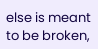else is meant to be broken,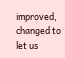improved, changed to let us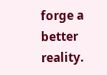forge a better reality.